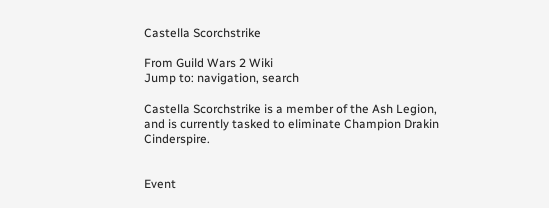Castella Scorchstrike

From Guild Wars 2 Wiki
Jump to: navigation, search

Castella Scorchstrike is a member of the Ash Legion, and is currently tasked to eliminate Champion Drakin Cinderspire.


Event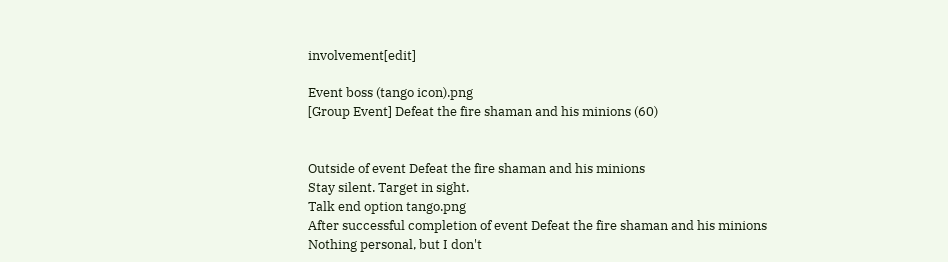involvement[edit]

Event boss (tango icon).png
[Group Event] Defeat the fire shaman and his minions (60)


Outside of event Defeat the fire shaman and his minions
Stay silent. Target in sight.
Talk end option tango.png
After successful completion of event Defeat the fire shaman and his minions
Nothing personal, but I don't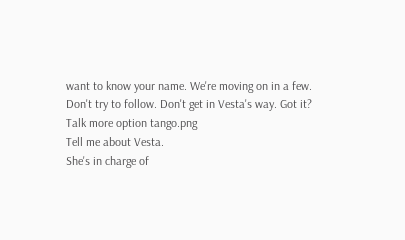want to know your name. We're moving on in a few. Don't try to follow. Don't get in Vesta's way. Got it?
Talk more option tango.png
Tell me about Vesta.
She's in charge of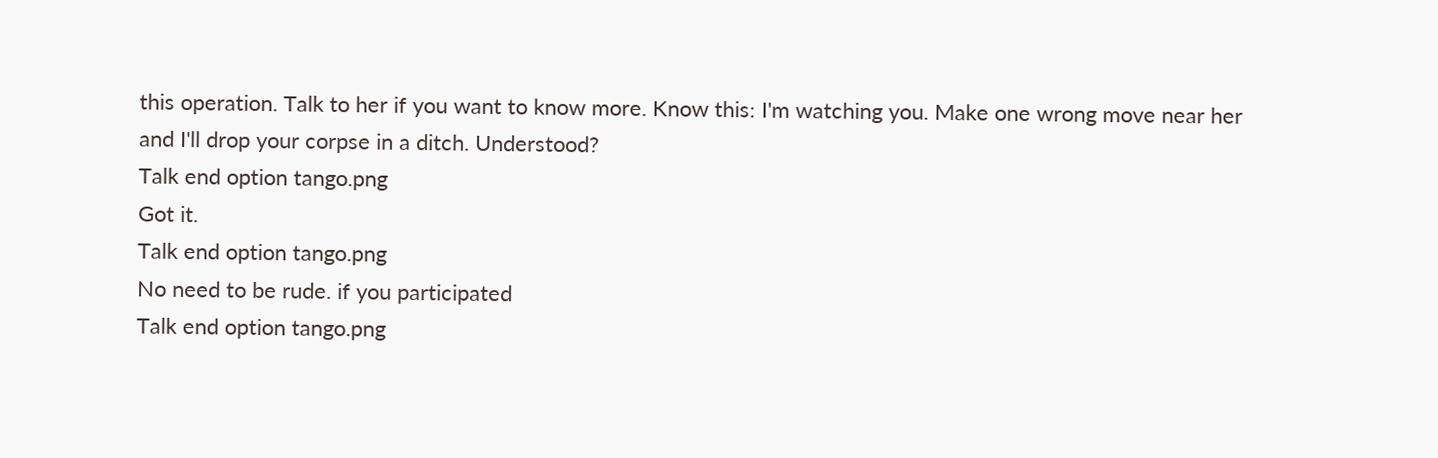this operation. Talk to her if you want to know more. Know this: I'm watching you. Make one wrong move near her
and I'll drop your corpse in a ditch. Understood?
Talk end option tango.png
Got it.
Talk end option tango.png
No need to be rude. if you participated
Talk end option tango.png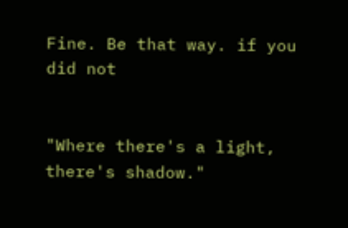Fine. Be that way. if you did not


"Where there's a light, there's shadow."